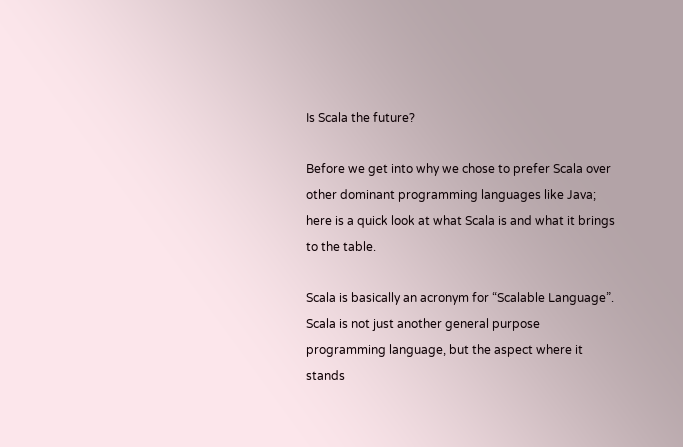Is Scala the future?

Before we get into why we chose to prefer Scala over other dominant programming languages like Java; here is a quick look at what Scala is and what it brings to the table.

Scala is basically an acronym for “Scalable Language”. Scala is not just another general purpose programming language, but the aspect where it stands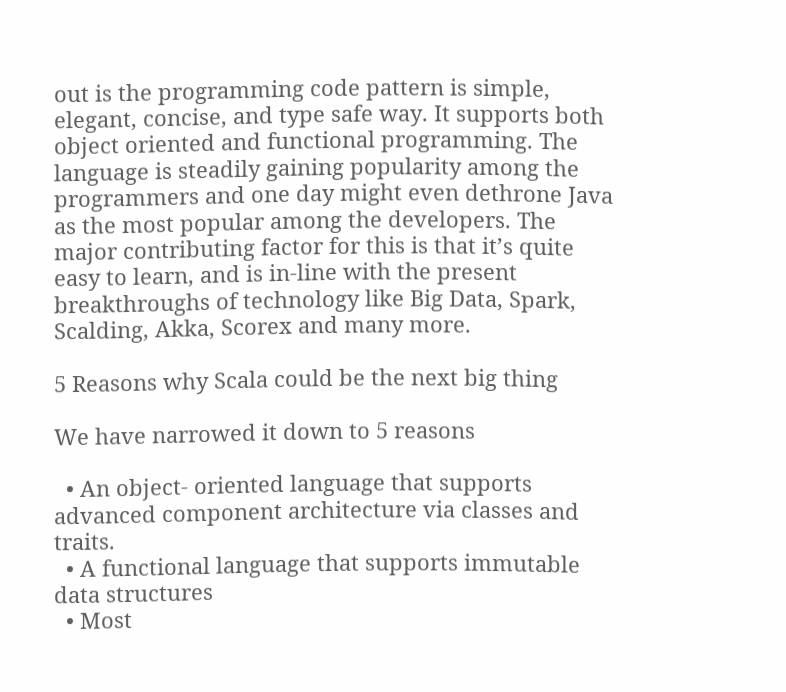out is the programming code pattern is simple, elegant, concise, and type safe way. It supports both object oriented and functional programming. The language is steadily gaining popularity among the programmers and one day might even dethrone Java as the most popular among the developers. The major contributing factor for this is that it’s quite easy to learn, and is in-line with the present breakthroughs of technology like Big Data, Spark, Scalding, Akka, Scorex and many more.

5 Reasons why Scala could be the next big thing

We have narrowed it down to 5 reasons

  • An object- oriented language that supports advanced component architecture via classes and traits.
  • A functional language that supports immutable data structures
  • Most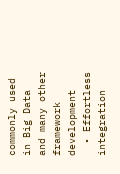commonly used in Big Data and many other framework development
  • Effortless integration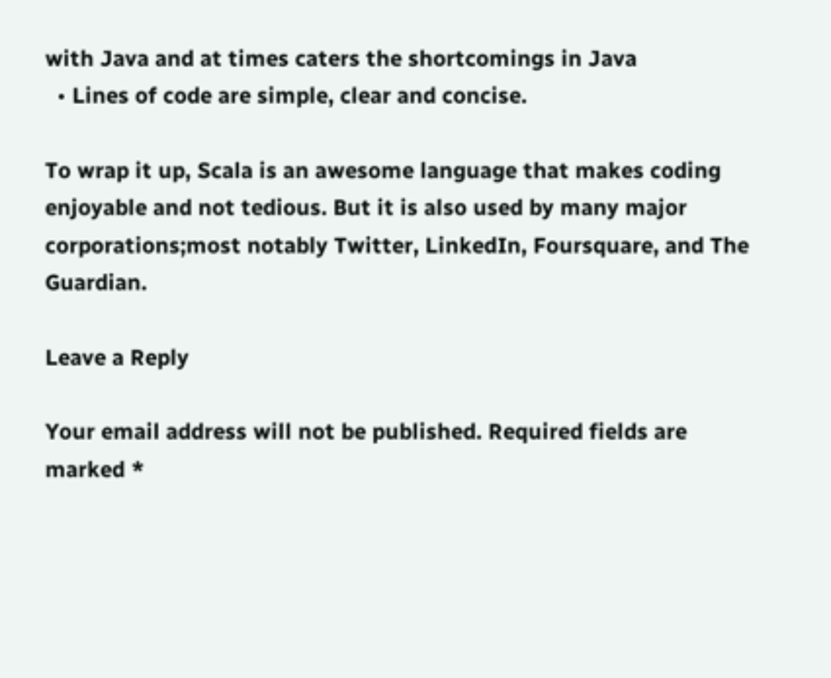with Java and at times caters the shortcomings in Java
  • Lines of code are simple, clear and concise.

To wrap it up, Scala is an awesome language that makes coding enjoyable and not tedious. But it is also used by many major corporations;most notably Twitter, LinkedIn, Foursquare, and The Guardian.

Leave a Reply

Your email address will not be published. Required fields are marked *